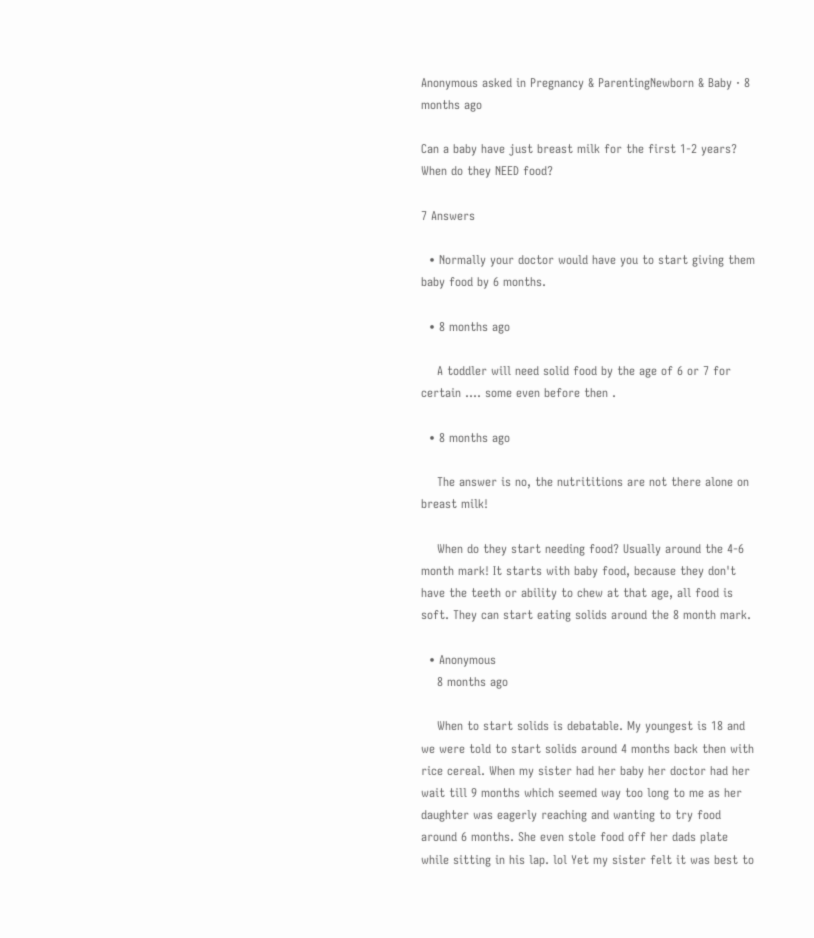Anonymous asked in Pregnancy & ParentingNewborn & Baby · 8 months ago

Can a baby have just breast milk for the first 1-2 years? When do they NEED food?

7 Answers

  • Normally your doctor would have you to start giving them baby food by 6 months.

  • 8 months ago

    A toddler will need solid food by the age of 6 or 7 for certain .... some even before then .

  • 8 months ago

    The answer is no, the nutrititions are not there alone on breast milk!

    When do they start needing food? Usually around the 4-6 month mark! It starts with baby food, because they don't have the teeth or ability to chew at that age, all food is soft. They can start eating solids around the 8 month mark.

  • Anonymous
    8 months ago

    When to start solids is debatable. My youngest is 18 and we were told to start solids around 4 months back then with rice cereal. When my sister had her baby her doctor had her wait till 9 months which seemed way too long to me as her daughter was eagerly reaching and wanting to try food around 6 months. She even stole food off her dads plate while sitting in his lap. lol Yet my sister felt it was best to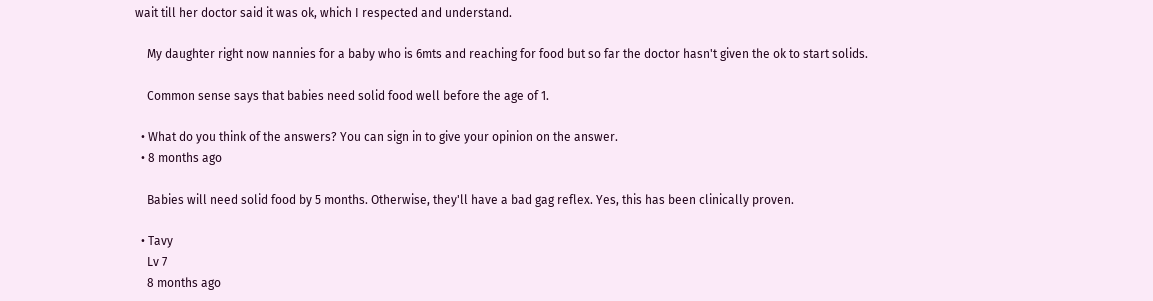wait till her doctor said it was ok, which I respected and understand.

    My daughter right now nannies for a baby who is 6mts and reaching for food but so far the doctor hasn't given the ok to start solids.

    Common sense says that babies need solid food well before the age of 1.

  • What do you think of the answers? You can sign in to give your opinion on the answer.
  • 8 months ago

    Babies will need solid food by 5 months. Otherwise, they'll have a bad gag reflex. Yes, this has been clinically proven.

  • Tavy
    Lv 7
    8 months ago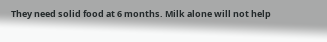They need solid food at 6 months. Milk alone will not help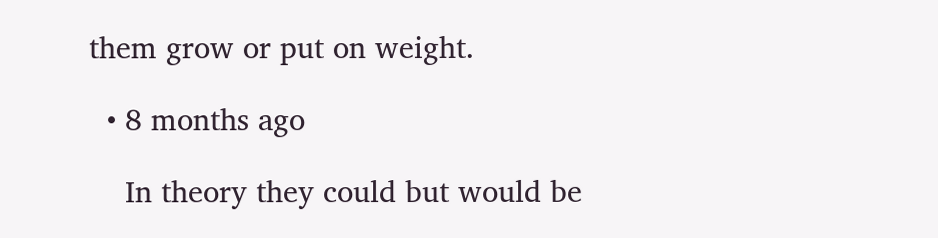them grow or put on weight.

  • 8 months ago

    In theory they could but would be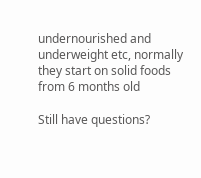undernourished and underweight etc, normally they start on solid foods from 6 months old

Still have questions?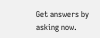Get answers by asking now.